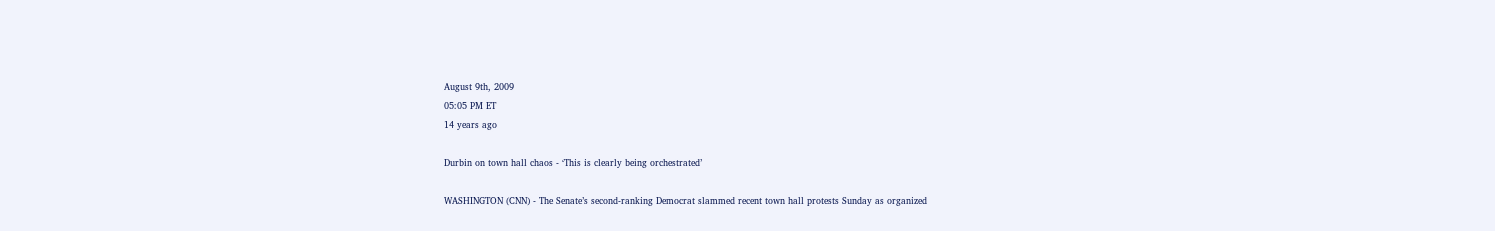August 9th, 2009
05:05 PM ET
14 years ago

Durbin on town hall chaos - ‘This is clearly being orchestrated’

WASHINGTON (CNN) - The Senate’s second-ranking Democrat slammed recent town hall protests Sunday as organized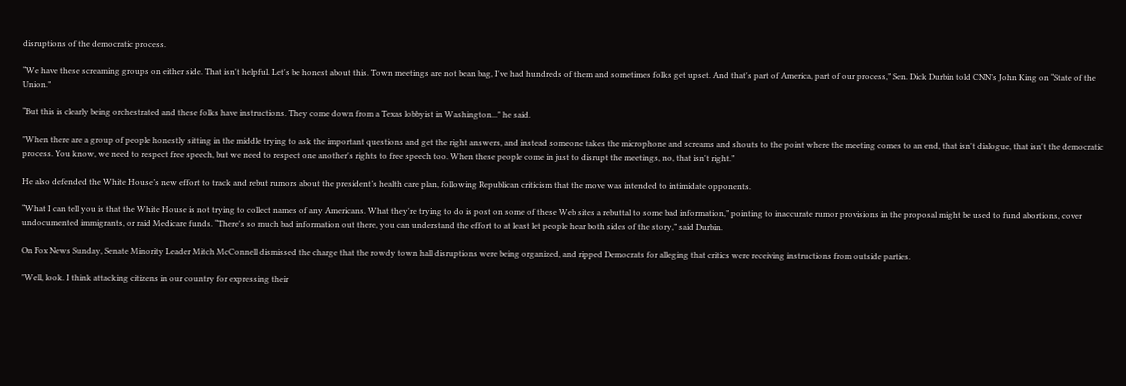disruptions of the democratic process.

“We have these screaming groups on either side. That isn't helpful. Let's be honest about this. Town meetings are not bean bag, I've had hundreds of them and sometimes folks get upset. And that's part of America, part of our process,” Sen. Dick Durbin told CNN’s John King on “State of the Union.”

“But this is clearly being orchestrated and these folks have instructions. They come down from a Texas lobbyist in Washington..." he said.

"When there are a group of people honestly sitting in the middle trying to ask the important questions and get the right answers, and instead someone takes the microphone and screams and shouts to the point where the meeting comes to an end, that isn't dialogue, that isn't the democratic process. You know, we need to respect free speech, but we need to respect one another's rights to free speech too. When these people come in just to disrupt the meetings, no, that isn't right.”

He also defended the White House’s new effort to track and rebut rumors about the president’s health care plan, following Republican criticism that the move was intended to intimidate opponents.

“What I can tell you is that the White House is not trying to collect names of any Americans. What they're trying to do is post on some of these Web sites a rebuttal to some bad information,” pointing to inaccurate rumor provisions in the proposal might be used to fund abortions, cover undocumented immigrants, or raid Medicare funds. “There's so much bad information out there, you can understand the effort to at least let people hear both sides of the story,” said Durbin.

On Fox News Sunday, Senate Minority Leader Mitch McConnell dismissed the charge that the rowdy town hall disruptions were being organized, and ripped Democrats for alleging that critics were receiving instructions from outside parties.

"Well, look. I think attacking citizens in our country for expressing their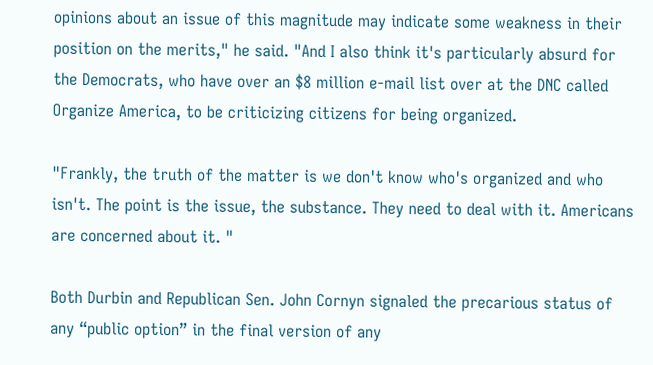opinions about an issue of this magnitude may indicate some weakness in their position on the merits," he said. "And I also think it's particularly absurd for the Democrats, who have over an $8 million e-mail list over at the DNC called Organize America, to be criticizing citizens for being organized.

"Frankly, the truth of the matter is we don't know who's organized and who isn't. The point is the issue, the substance. They need to deal with it. Americans are concerned about it. "

Both Durbin and Republican Sen. John Cornyn signaled the precarious status of any “public option” in the final version of any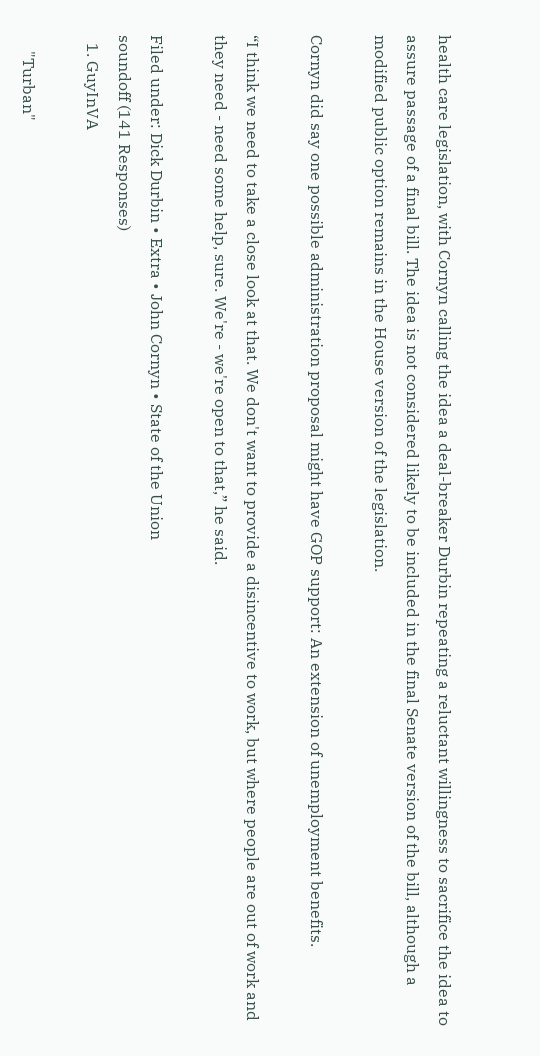health care legislation, with Cornyn calling the idea a deal-breaker Durbin repeating a reluctant willingness to sacrifice the idea to assure passage of a final bill. The idea is not considered likely to be included in the final Senate version of the bill, although a modified public option remains in the House version of the legislation.

Cornyn did say one possible administration proposal might have GOP support: An extension of unemployment benefits.

“I think we need to take a close look at that. We don't want to provide a disincentive to work, but where people are out of work and they need - need some help, sure. We're - we're open to that,” he said.

Filed under: Dick Durbin • Extra • John Cornyn • State of the Union
soundoff (141 Responses)
  1. GuyInVA

    "Turban"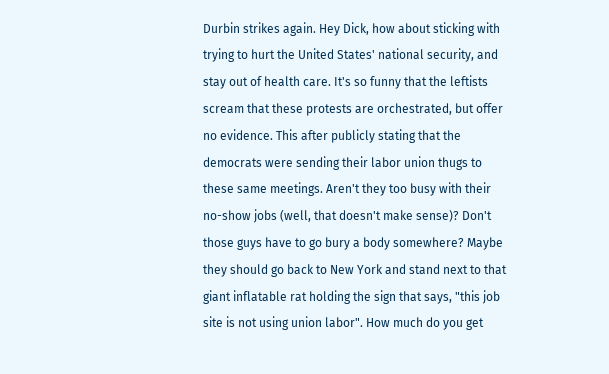Durbin strikes again. Hey Dick, how about sticking with trying to hurt the United States' national security, and stay out of health care. It's so funny that the leftists scream that these protests are orchestrated, but offer no evidence. This after publicly stating that the democrats were sending their labor union thugs to these same meetings. Aren't they too busy with their no-show jobs (well, that doesn't make sense)? Don't those guys have to go bury a body somewhere? Maybe they should go back to New York and stand next to that giant inflatable rat holding the sign that says, "this job site is not using union labor". How much do you get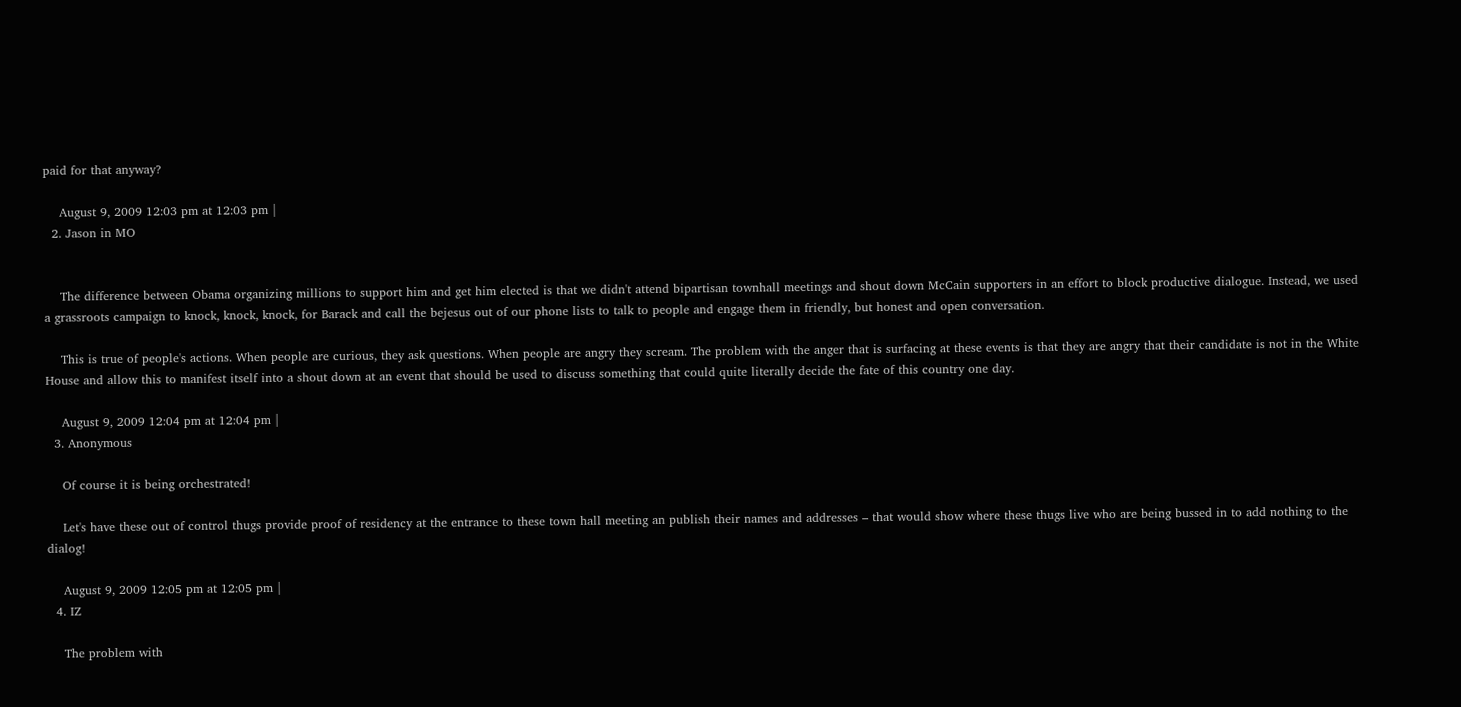paid for that anyway?

    August 9, 2009 12:03 pm at 12:03 pm |
  2. Jason in MO


    The difference between Obama organizing millions to support him and get him elected is that we didn't attend bipartisan townhall meetings and shout down McCain supporters in an effort to block productive dialogue. Instead, we used a grassroots campaign to knock, knock, knock, for Barack and call the bejesus out of our phone lists to talk to people and engage them in friendly, but honest and open conversation.

    This is true of people's actions. When people are curious, they ask questions. When people are angry they scream. The problem with the anger that is surfacing at these events is that they are angry that their candidate is not in the White House and allow this to manifest itself into a shout down at an event that should be used to discuss something that could quite literally decide the fate of this country one day.

    August 9, 2009 12:04 pm at 12:04 pm |
  3. Anonymous

    Of course it is being orchestrated!

    Let's have these out of control thugs provide proof of residency at the entrance to these town hall meeting an publish their names and addresses – that would show where these thugs live who are being bussed in to add nothing to the dialog!

    August 9, 2009 12:05 pm at 12:05 pm |
  4. IZ

    The problem with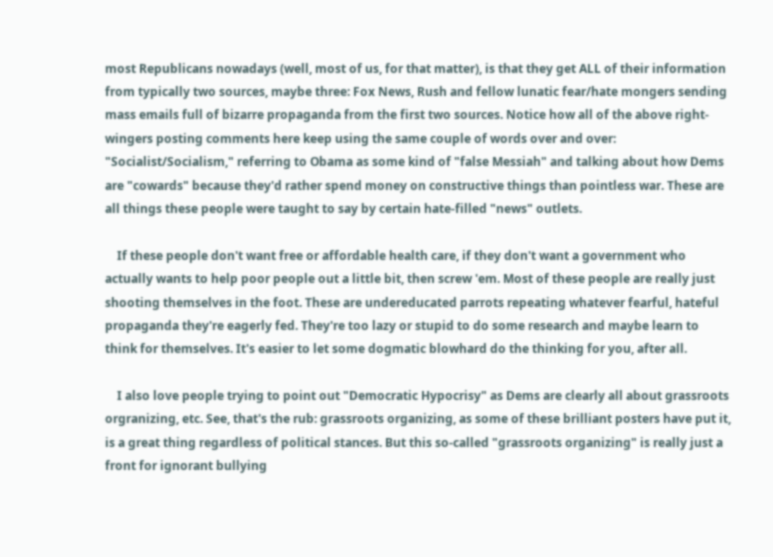most Republicans nowadays (well, most of us, for that matter), is that they get ALL of their information from typically two sources, maybe three: Fox News, Rush and fellow lunatic fear/hate mongers sending mass emails full of bizarre propaganda from the first two sources. Notice how all of the above right-wingers posting comments here keep using the same couple of words over and over: "Socialist/Socialism," referring to Obama as some kind of "false Messiah" and talking about how Dems are "cowards" because they'd rather spend money on constructive things than pointless war. These are all things these people were taught to say by certain hate-filled "news" outlets.

    If these people don't want free or affordable health care, if they don't want a government who actually wants to help poor people out a little bit, then screw 'em. Most of these people are really just shooting themselves in the foot. These are undereducated parrots repeating whatever fearful, hateful propaganda they're eagerly fed. They're too lazy or stupid to do some research and maybe learn to think for themselves. It's easier to let some dogmatic blowhard do the thinking for you, after all.

    I also love people trying to point out "Democratic Hypocrisy" as Dems are clearly all about grassroots orgranizing, etc. See, that's the rub: grassroots organizing, as some of these brilliant posters have put it, is a great thing regardless of political stances. But this so-called "grassroots organizing" is really just a front for ignorant bullying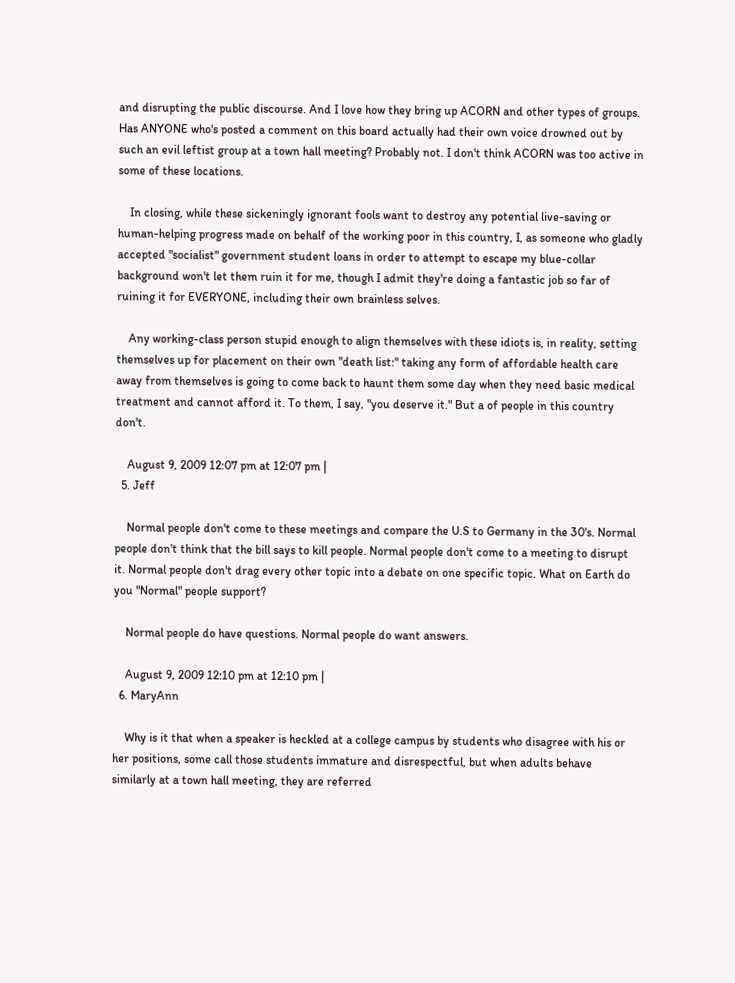and disrupting the public discourse. And I love how they bring up ACORN and other types of groups. Has ANYONE who's posted a comment on this board actually had their own voice drowned out by such an evil leftist group at a town hall meeting? Probably not. I don't think ACORN was too active in some of these locations.

    In closing, while these sickeningly ignorant fools want to destroy any potential live-saving or human-helping progress made on behalf of the working poor in this country, I, as someone who gladly accepted "socialist" government student loans in order to attempt to escape my blue-collar background won't let them ruin it for me, though I admit they're doing a fantastic job so far of ruining it for EVERYONE, including their own brainless selves.

    Any working-class person stupid enough to align themselves with these idiots is, in reality, setting themselves up for placement on their own "death list:" taking any form of affordable health care away from themselves is going to come back to haunt them some day when they need basic medical treatment and cannot afford it. To them, I say, "you deserve it." But a of people in this country don't.

    August 9, 2009 12:07 pm at 12:07 pm |
  5. Jeff

    Normal people don't come to these meetings and compare the U.S to Germany in the 30's. Normal people don't think that the bill says to kill people. Normal people don't come to a meeting to disrupt it. Normal people don't drag every other topic into a debate on one specific topic. What on Earth do you "Normal" people support?

    Normal people do have questions. Normal people do want answers.

    August 9, 2009 12:10 pm at 12:10 pm |
  6. MaryAnn

    Why is it that when a speaker is heckled at a college campus by students who disagree with his or her positions, some call those students immature and disrespectful, but when adults behave similarly at a town hall meeting, they are referred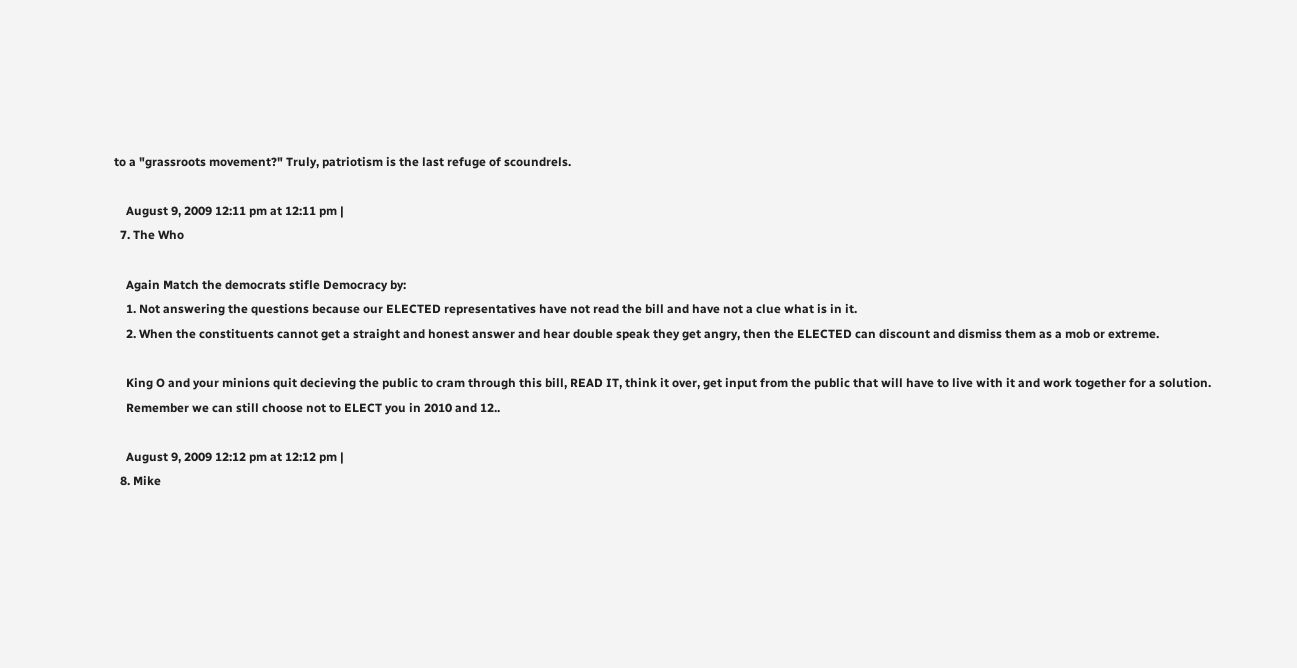to a "grassroots movement?" Truly, patriotism is the last refuge of scoundrels.

    August 9, 2009 12:11 pm at 12:11 pm |
  7. The Who

    Again Match the democrats stifle Democracy by:
    1. Not answering the questions because our ELECTED representatives have not read the bill and have not a clue what is in it.
    2. When the constituents cannot get a straight and honest answer and hear double speak they get angry, then the ELECTED can discount and dismiss them as a mob or extreme.

    King O and your minions quit decieving the public to cram through this bill, READ IT, think it over, get input from the public that will have to live with it and work together for a solution.
    Remember we can still choose not to ELECT you in 2010 and 12..

    August 9, 2009 12:12 pm at 12:12 pm |
  8. Mike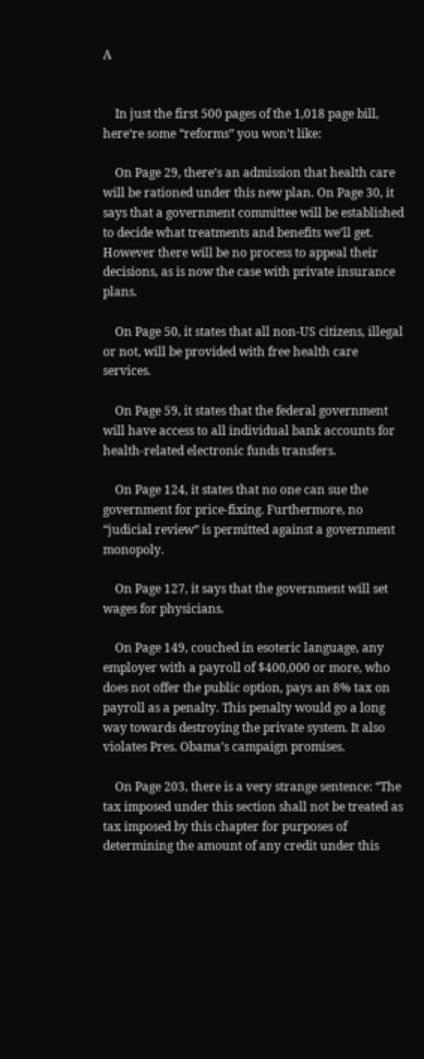A


    In just the first 500 pages of the 1,018 page bill, here‘re some “reforms” you won’t like:

    On Page 29, there’s an admission that health care will be rationed under this new plan. On Page 30, it says that a government committee will be established to decide what treatments and benefits we’ll get. However there will be no process to appeal their decisions, as is now the case with private insurance plans.

    On Page 50, it states that all non-US citizens, illegal or not, will be provided with free health care services.

    On Page 59, it states that the federal government will have access to all individual bank accounts for health-related electronic funds transfers.

    On Page 124, it states that no one can sue the government for price-fixing. Furthermore, no “judicial review” is permitted against a government monopoly.

    On Page 127, it says that the government will set wages for physicians.

    On Page 149, couched in esoteric language, any employer with a payroll of $400,000 or more, who does not offer the public option, pays an 8% tax on payroll as a penalty. This penalty would go a long way towards destroying the private system. It also violates Pres. Obama’s campaign promises.

    On Page 203, there is a very strange sentence: “The tax imposed under this section shall not be treated as tax imposed by this chapter for purposes of determining the amount of any credit under this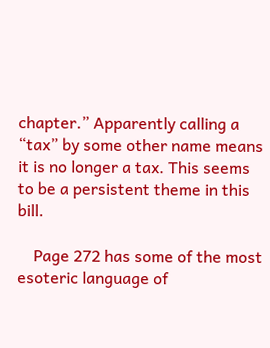chapter.” Apparently calling a “tax” by some other name means it is no longer a tax. This seems to be a persistent theme in this bill.

    Page 272 has some of the most esoteric language of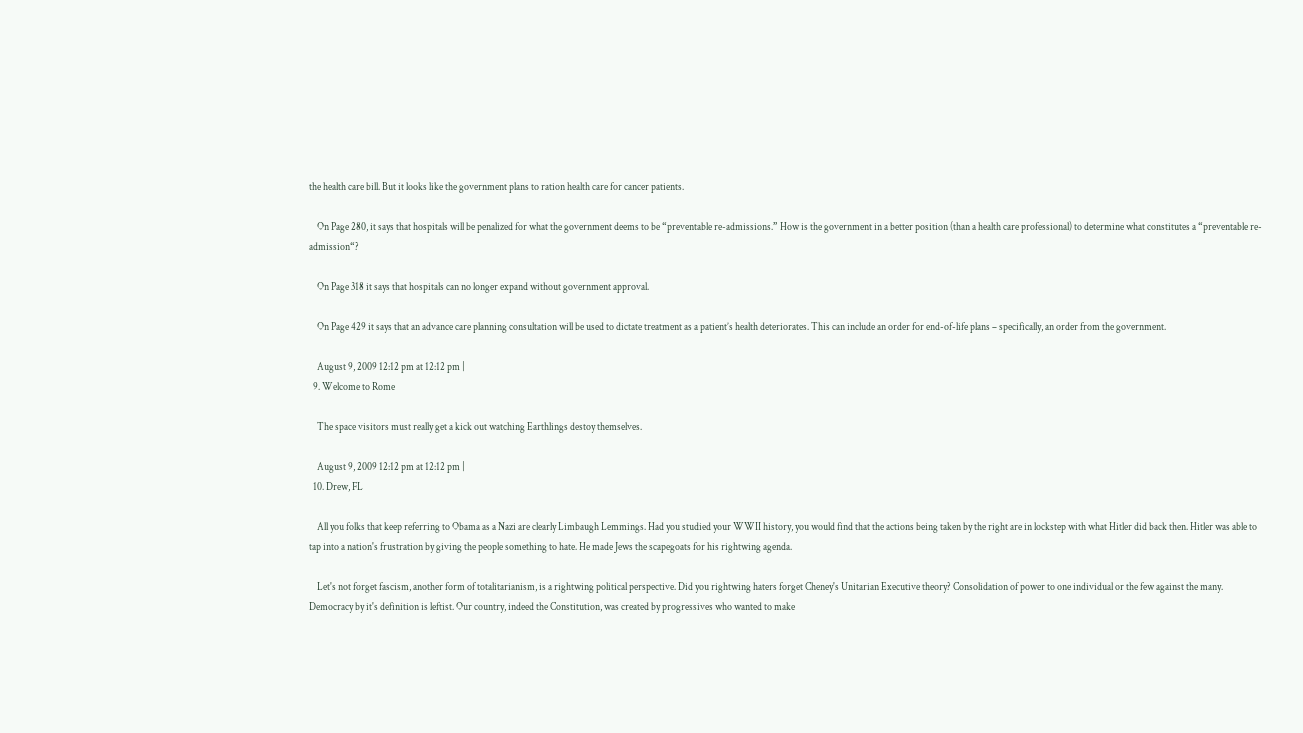the health care bill. But it looks like the government plans to ration health care for cancer patients.

    On Page 280, it says that hospitals will be penalized for what the government deems to be “preventable re-admissions.” How is the government in a better position (than a health care professional) to determine what constitutes a “preventable re-admission“?

    On Page 318 it says that hospitals can no longer expand without government approval.

    On Page 429 it says that an advance care planning consultation will be used to dictate treatment as a patient’s health deteriorates. This can include an order for end-of-life plans – specifically, an order from the government.

    August 9, 2009 12:12 pm at 12:12 pm |
  9. Welcome to Rome

    The space visitors must really get a kick out watching Earthlings destoy themselves.

    August 9, 2009 12:12 pm at 12:12 pm |
  10. Drew, FL

    All you folks that keep referring to Obama as a Nazi are clearly Limbaugh Lemmings. Had you studied your WWII history, you would find that the actions being taken by the right are in lockstep with what Hitler did back then. Hitler was able to tap into a nation's frustration by giving the people something to hate. He made Jews the scapegoats for his rightwing agenda.

    Let's not forget fascism, another form of totalitarianism, is a rightwing political perspective. Did you rightwing haters forget Cheney's Unitarian Executive theory? Consolidation of power to one individual or the few against the many. Democracy by it's definition is leftist. Our country, indeed the Constitution, was created by progressives who wanted to make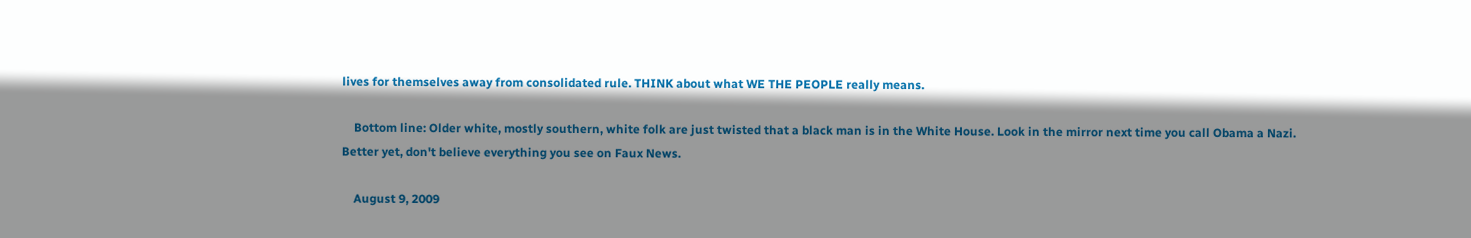lives for themselves away from consolidated rule. THINK about what WE THE PEOPLE really means.

    Bottom line: Older white, mostly southern, white folk are just twisted that a black man is in the White House. Look in the mirror next time you call Obama a Nazi. Better yet, don't believe everything you see on Faux News.

    August 9, 2009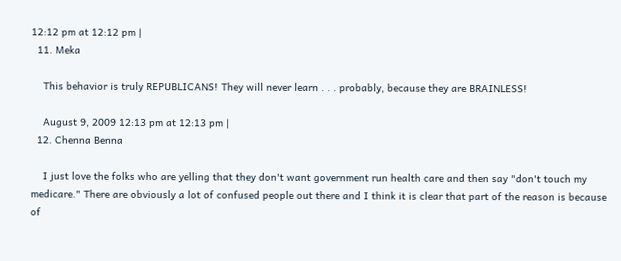12:12 pm at 12:12 pm |
  11. Meka

    This behavior is truly REPUBLICANS! They will never learn . . . probably, because they are BRAINLESS!

    August 9, 2009 12:13 pm at 12:13 pm |
  12. Chenna Benna

    I just love the folks who are yelling that they don't want government run health care and then say "don't touch my medicare." There are obviously a lot of confused people out there and I think it is clear that part of the reason is because of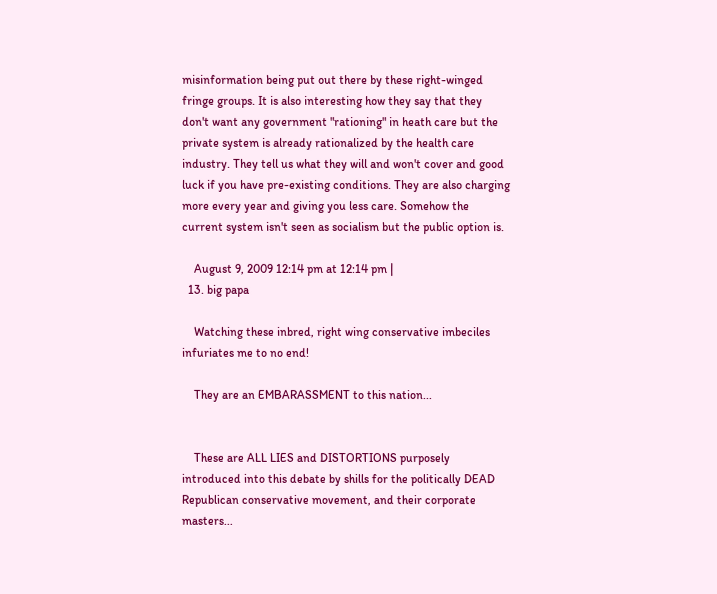misinformation being put out there by these right-winged fringe groups. It is also interesting how they say that they don't want any government "rationing" in heath care but the private system is already rationalized by the health care industry. They tell us what they will and won't cover and good luck if you have pre-existing conditions. They are also charging more every year and giving you less care. Somehow the current system isn't seen as socialism but the public option is.

    August 9, 2009 12:14 pm at 12:14 pm |
  13. big papa

    Watching these inbred, right wing conservative imbeciles infuriates me to no end!

    They are an EMBARASSMENT to this nation...


    These are ALL LIES and DISTORTIONS purposely introduced into this debate by shills for the politically DEAD Republican conservative movement, and their corporate masters...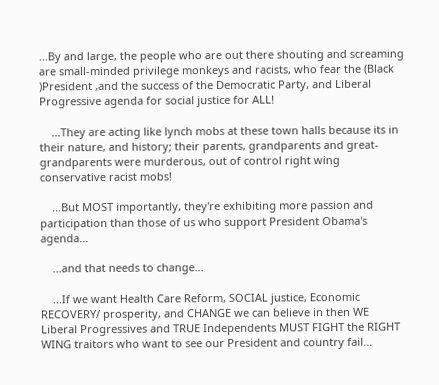...By and large, the people who are out there shouting and screaming are small-minded privilege monkeys and racists, who fear the (Black )President ,and the success of the Democratic Party, and Liberal Progressive agenda for social justice for ALL!

    ...They are acting like lynch mobs at these town halls because its in their nature, and history; their parents, grandparents and great-grandparents were murderous, out of control right wing conservative racist mobs!

    ...But MOST importantly, they're exhibiting more passion and participation than those of us who support President Obama's agenda...

    ...and that needs to change...

    ...If we want Health Care Reform, SOCIAL justice, Economic RECOVERY/ prosperity, and CHANGE we can believe in then WE Liberal Progressives and TRUE Independents MUST FIGHT the RIGHT WING traitors who want to see our President and country fail...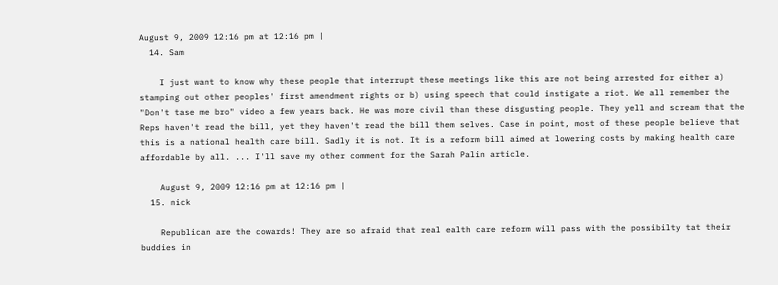August 9, 2009 12:16 pm at 12:16 pm |
  14. Sam

    I just want to know why these people that interrupt these meetings like this are not being arrested for either a) stamping out other peoples' first amendment rights or b) using speech that could instigate a riot. We all remember the "Don't tase me bro" video a few years back. He was more civil than these disgusting people. They yell and scream that the Reps haven't read the bill, yet they haven't read the bill them selves. Case in point, most of these people believe that this is a national health care bill. Sadly it is not. It is a reform bill aimed at lowering costs by making health care affordable by all. ... I'll save my other comment for the Sarah Palin article.

    August 9, 2009 12:16 pm at 12:16 pm |
  15. nick

    Republican are the cowards! They are so afraid that real ealth care reform will pass with the possibilty tat their buddies in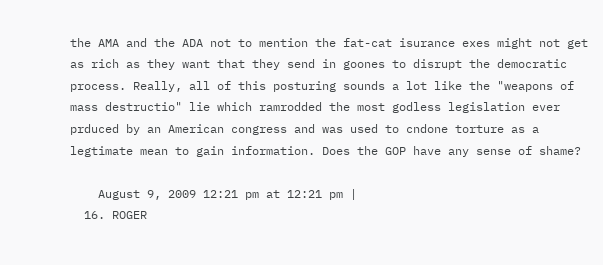the AMA and the ADA not to mention the fat-cat isurance exes might not get as rich as they want that they send in goones to disrupt the democratic process. Really, all of this posturing sounds a lot like the "weapons of mass destructio" lie which ramrodded the most godless legislation ever prduced by an American congress and was used to cndone torture as a legtimate mean to gain information. Does the GOP have any sense of shame?

    August 9, 2009 12:21 pm at 12:21 pm |
  16. ROGER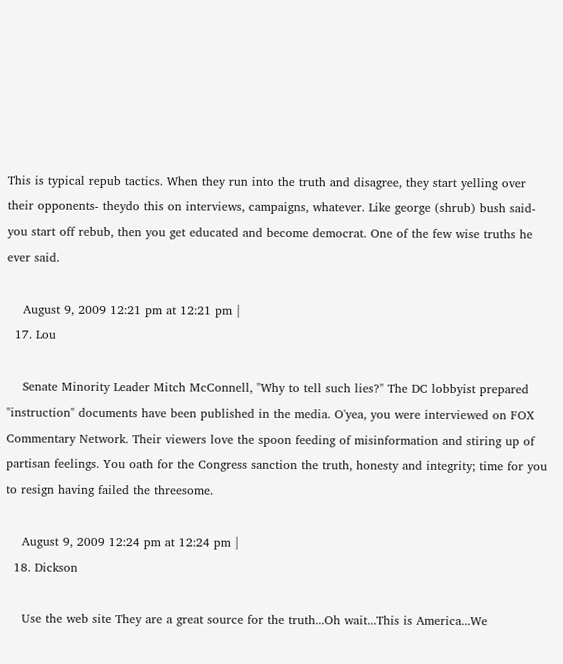This is typical repub tactics. When they run into the truth and disagree, they start yelling over their opponents- theydo this on interviews, campaigns, whatever. Like george (shrub) bush said- you start off rebub, then you get educated and become democrat. One of the few wise truths he ever said.

    August 9, 2009 12:21 pm at 12:21 pm |
  17. Lou

    Senate Minority Leader Mitch McConnell, "Why to tell such lies?" The DC lobbyist prepared "instruction" documents have been published in the media. O'yea, you were interviewed on FOX Commentary Network. Their viewers love the spoon feeding of misinformation and stiring up of partisan feelings. You oath for the Congress sanction the truth, honesty and integrity; time for you to resign having failed the threesome.

    August 9, 2009 12:24 pm at 12:24 pm |
  18. Dickson

    Use the web site They are a great source for the truth...Oh wait...This is America...We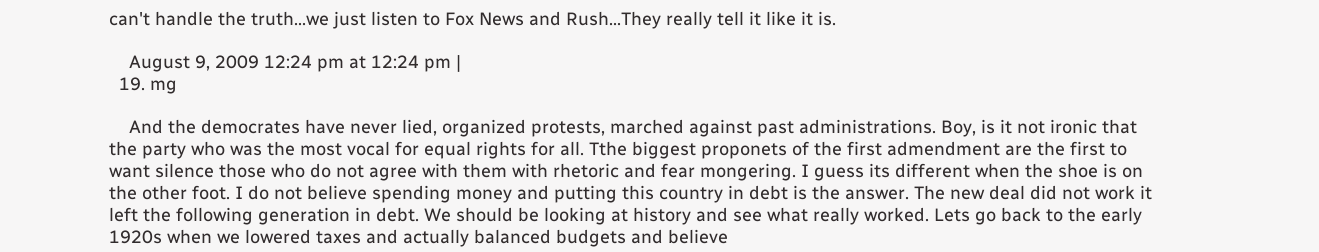can't handle the truth...we just listen to Fox News and Rush...They really tell it like it is.

    August 9, 2009 12:24 pm at 12:24 pm |
  19. mg

    And the democrates have never lied, organized protests, marched against past administrations. Boy, is it not ironic that the party who was the most vocal for equal rights for all. Tthe biggest proponets of the first admendment are the first to want silence those who do not agree with them with rhetoric and fear mongering. I guess its different when the shoe is on the other foot. I do not believe spending money and putting this country in debt is the answer. The new deal did not work it left the following generation in debt. We should be looking at history and see what really worked. Lets go back to the early 1920s when we lowered taxes and actually balanced budgets and believe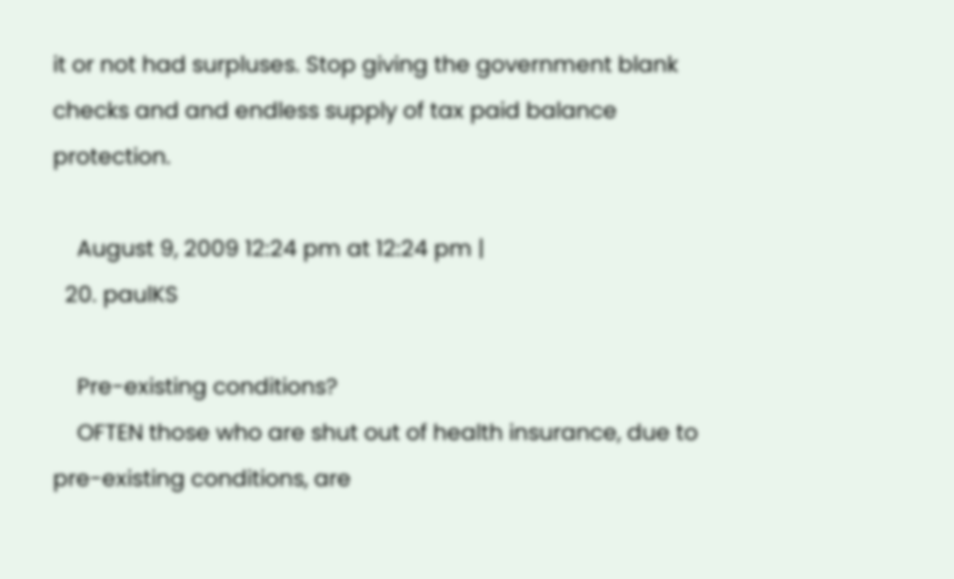it or not had surpluses. Stop giving the government blank checks and and endless supply of tax paid balance protection.

    August 9, 2009 12:24 pm at 12:24 pm |
  20. paulKS

    Pre-existing conditions?
    OFTEN those who are shut out of health insurance, due to pre-existing conditions, are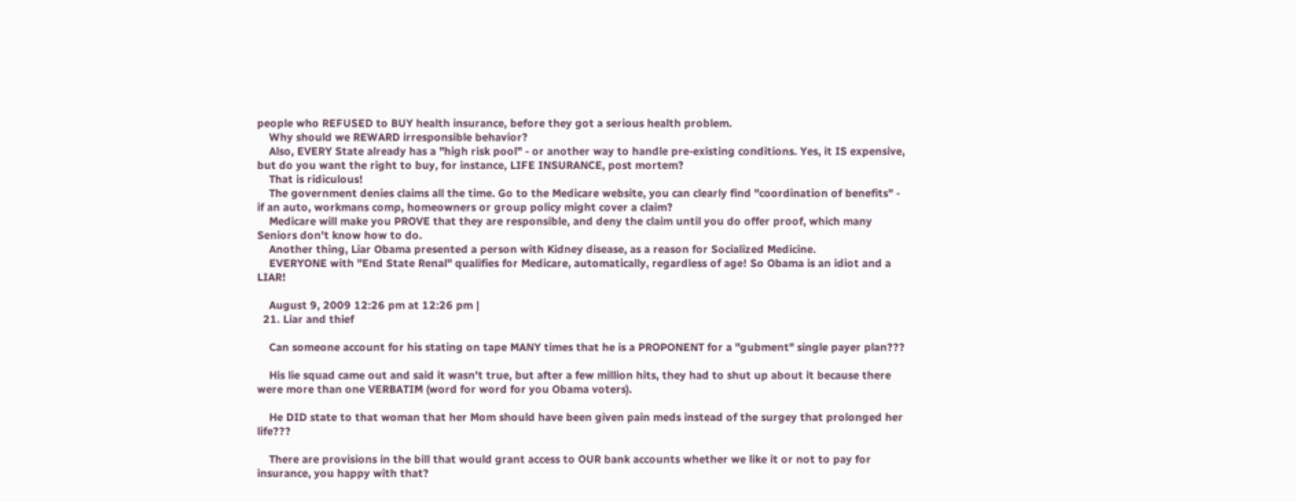people who REFUSED to BUY health insurance, before they got a serious health problem.
    Why should we REWARD irresponsible behavior?
    Also, EVERY State already has a "high risk pool" - or another way to handle pre-existing conditions. Yes, it IS expensive, but do you want the right to buy, for instance, LIFE INSURANCE, post mortem?
    That is ridiculous!
    The government denies claims all the time. Go to the Medicare website, you can clearly find "coordination of benefits" - if an auto, workmans comp, homeowners or group policy might cover a claim?
    Medicare will make you PROVE that they are responsible, and deny the claim until you do offer proof, which many Seniors don't know how to do.
    Another thing, Liar Obama presented a person with Kidney disease, as a reason for Socialized Medicine.
    EVERYONE with "End State Renal" qualifies for Medicare, automatically, regardless of age! So Obama is an idiot and a LIAR!

    August 9, 2009 12:26 pm at 12:26 pm |
  21. Liar and thief

    Can someone account for his stating on tape MANY times that he is a PROPONENT for a "gubment" single payer plan???

    His lie squad came out and said it wasn't true, but after a few million hits, they had to shut up about it because there were more than one VERBATIM (word for word for you Obama voters).

    He DID state to that woman that her Mom should have been given pain meds instead of the surgey that prolonged her life???

    There are provisions in the bill that would grant access to OUR bank accounts whether we like it or not to pay for insurance, you happy with that?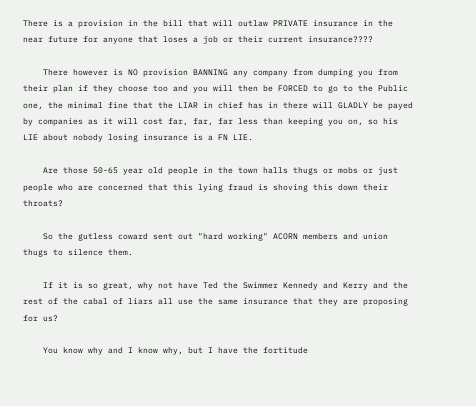There is a provision in the bill that will outlaw PRIVATE insurance in the near future for anyone that loses a job or their current insurance????

    There however is NO provision BANNING any company from dumping you from their plan if they choose too and you will then be FORCED to go to the Public one, the minimal fine that the LIAR in chief has in there will GLADLY be payed by companies as it will cost far, far, far less than keeping you on, so his LIE about nobody losing insurance is a FN LIE.

    Are those 50-65 year old people in the town halls thugs or mobs or just people who are concerned that this lying fraud is shoving this down their throats?

    So the gutless coward sent out "hard working" ACORN members and union thugs to silence them.

    If it is so great, why not have Ted the Swimmer Kennedy and Kerry and the rest of the cabal of liars all use the same insurance that they are proposing for us?

    You know why and I know why, but I have the fortitude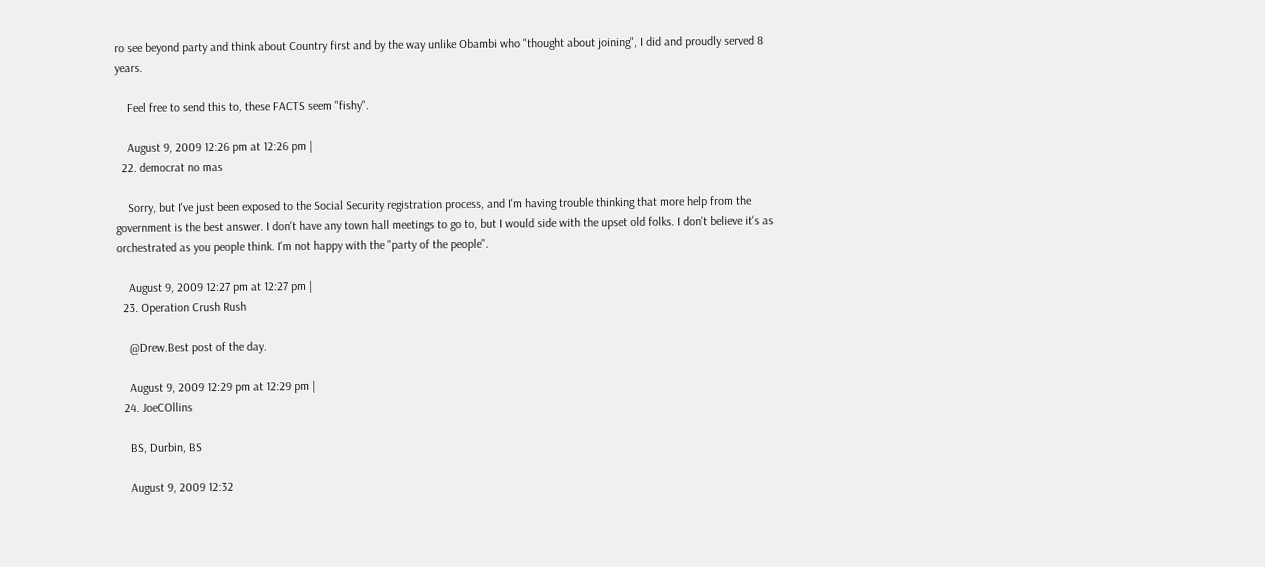ro see beyond party and think about Country first and by the way unlike Obambi who "thought about joining", I did and proudly served 8 years.

    Feel free to send this to, these FACTS seem "fishy".

    August 9, 2009 12:26 pm at 12:26 pm |
  22. democrat no mas

    Sorry, but I've just been exposed to the Social Security registration process, and I'm having trouble thinking that more help from the government is the best answer. I don't have any town hall meetings to go to, but I would side with the upset old folks. I don't believe it's as orchestrated as you people think. I'm not happy with the "party of the people".

    August 9, 2009 12:27 pm at 12:27 pm |
  23. Operation Crush Rush

    @Drew.Best post of the day.

    August 9, 2009 12:29 pm at 12:29 pm |
  24. JoeCOllins

    BS, Durbin, BS

    August 9, 2009 12:32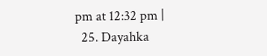pm at 12:32 pm |
  25. Dayahka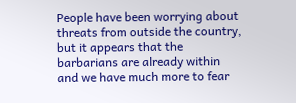People have been worrying about threats from outside the country, but it appears that the barbarians are already within and we have much more to fear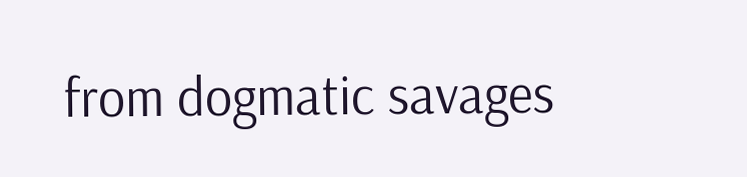from dogmatic savages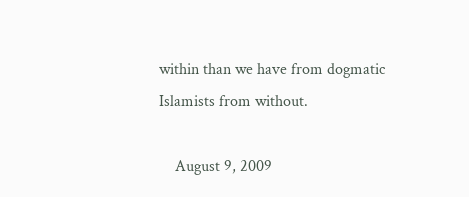within than we have from dogmatic Islamists from without.

    August 9, 2009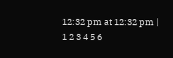12:32 pm at 12:32 pm |
1 2 3 4 5 6